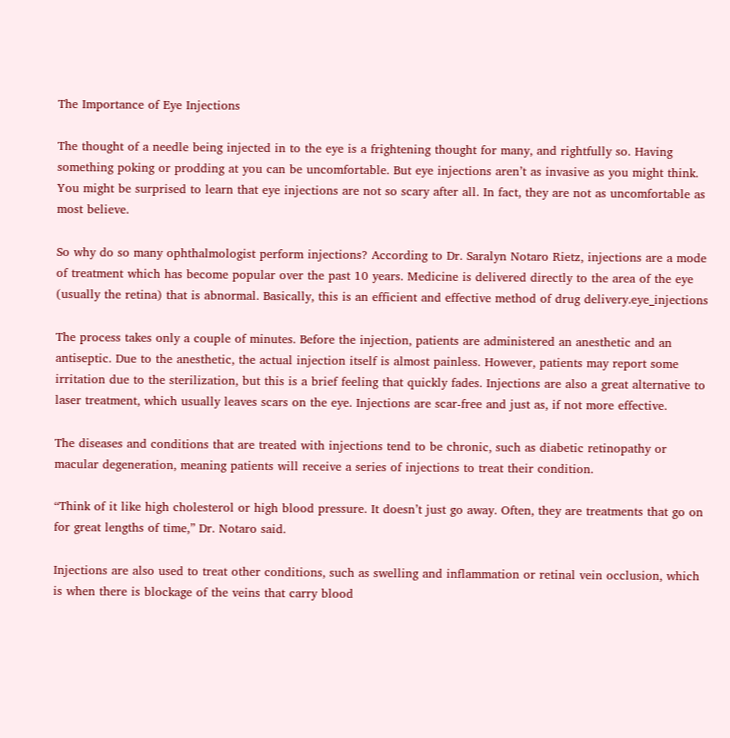The Importance of Eye Injections

The thought of a needle being injected in to the eye is a frightening thought for many, and rightfully so. Having something poking or prodding at you can be uncomfortable. But eye injections aren’t as invasive as you might think. You might be surprised to learn that eye injections are not so scary after all. In fact, they are not as uncomfortable as most believe.

So why do so many ophthalmologist perform injections? According to Dr. Saralyn Notaro Rietz, injections are a mode of treatment which has become popular over the past 10 years. Medicine is delivered directly to the area of the eye (usually the retina) that is abnormal. Basically, this is an efficient and effective method of drug delivery.eye_injections

The process takes only a couple of minutes. Before the injection, patients are administered an anesthetic and an antiseptic. Due to the anesthetic, the actual injection itself is almost painless. However, patients may report some irritation due to the sterilization, but this is a brief feeling that quickly fades. Injections are also a great alternative to laser treatment, which usually leaves scars on the eye. Injections are scar-free and just as, if not more effective.

The diseases and conditions that are treated with injections tend to be chronic, such as diabetic retinopathy or macular degeneration, meaning patients will receive a series of injections to treat their condition.

“Think of it like high cholesterol or high blood pressure. It doesn’t just go away. Often, they are treatments that go on for great lengths of time,” Dr. Notaro said.

Injections are also used to treat other conditions, such as swelling and inflammation or retinal vein occlusion, which is when there is blockage of the veins that carry blood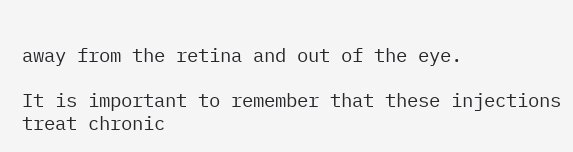away from the retina and out of the eye.

It is important to remember that these injections treat chronic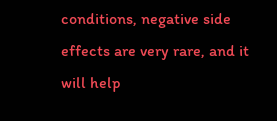conditions, negative side effects are very rare, and it will help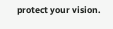protect your vision.